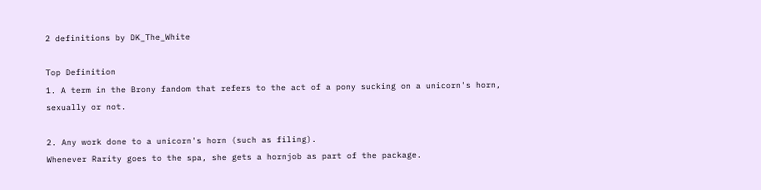2 definitions by DK_The_White

Top Definition
1. A term in the Brony fandom that refers to the act of a pony sucking on a unicorn's horn, sexually or not.

2. Any work done to a unicorn's horn (such as filing).
Whenever Rarity goes to the spa, she gets a hornjob as part of the package.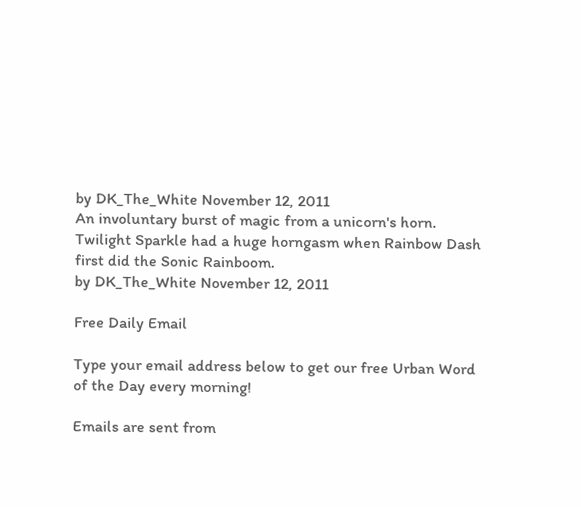by DK_The_White November 12, 2011
An involuntary burst of magic from a unicorn's horn.
Twilight Sparkle had a huge horngasm when Rainbow Dash first did the Sonic Rainboom.
by DK_The_White November 12, 2011

Free Daily Email

Type your email address below to get our free Urban Word of the Day every morning!

Emails are sent from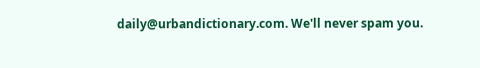daily@urbandictionary.com. We'll never spam you.